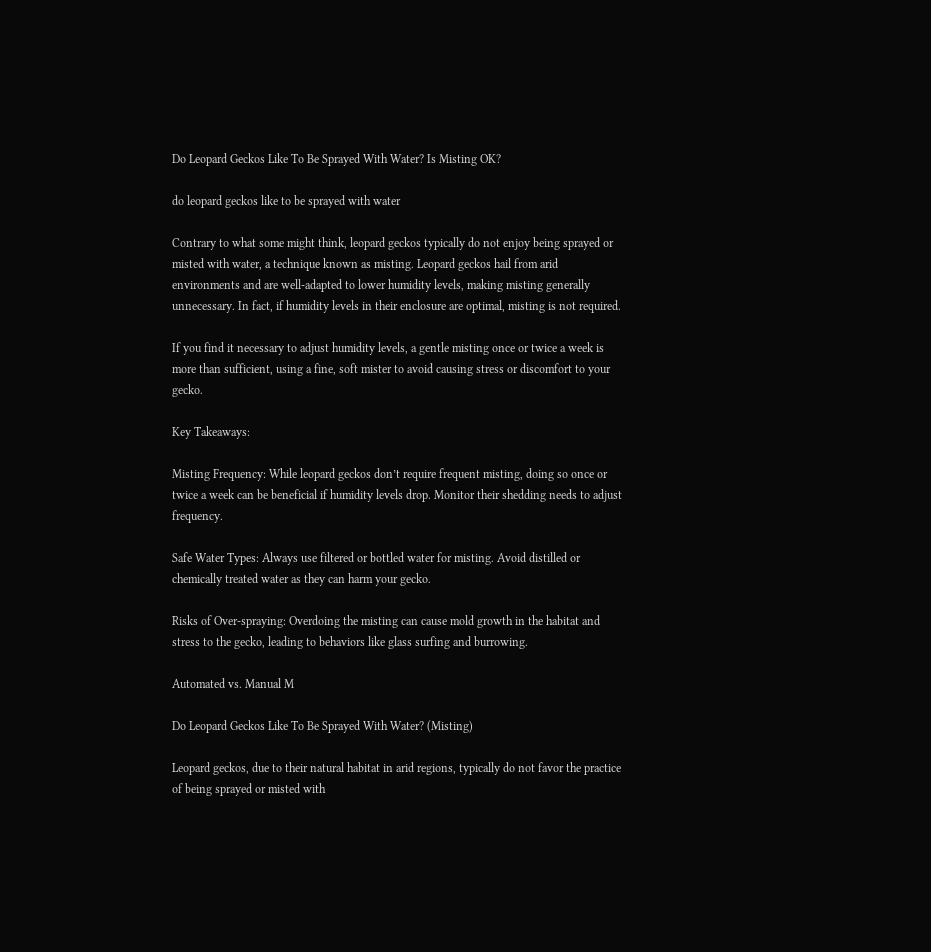Do Leopard Geckos Like To Be Sprayed With Water? Is Misting OK?

do leopard geckos like to be sprayed with water

Contrary to what some might think, leopard geckos typically do not enjoy being sprayed or misted with water, a technique known as misting. Leopard geckos hail from arid environments and are well-adapted to lower humidity levels, making misting generally unnecessary. In fact, if humidity levels in their enclosure are optimal, misting is not required.

If you find it necessary to adjust humidity levels, a gentle misting once or twice a week is more than sufficient, using a fine, soft mister to avoid causing stress or discomfort to your gecko.

Key Takeaways:

Misting Frequency: While leopard geckos don’t require frequent misting, doing so once or twice a week can be beneficial if humidity levels drop. Monitor their shedding needs to adjust frequency.

Safe Water Types: Always use filtered or bottled water for misting. Avoid distilled or chemically treated water as they can harm your gecko.

Risks of Over-spraying: Overdoing the misting can cause mold growth in the habitat and stress to the gecko, leading to behaviors like glass surfing and burrowing.

Automated vs. Manual M

Do Leopard Geckos Like To Be Sprayed With Water? (Misting)

Leopard geckos, due to their natural habitat in arid regions, typically do not favor the practice of being sprayed or misted with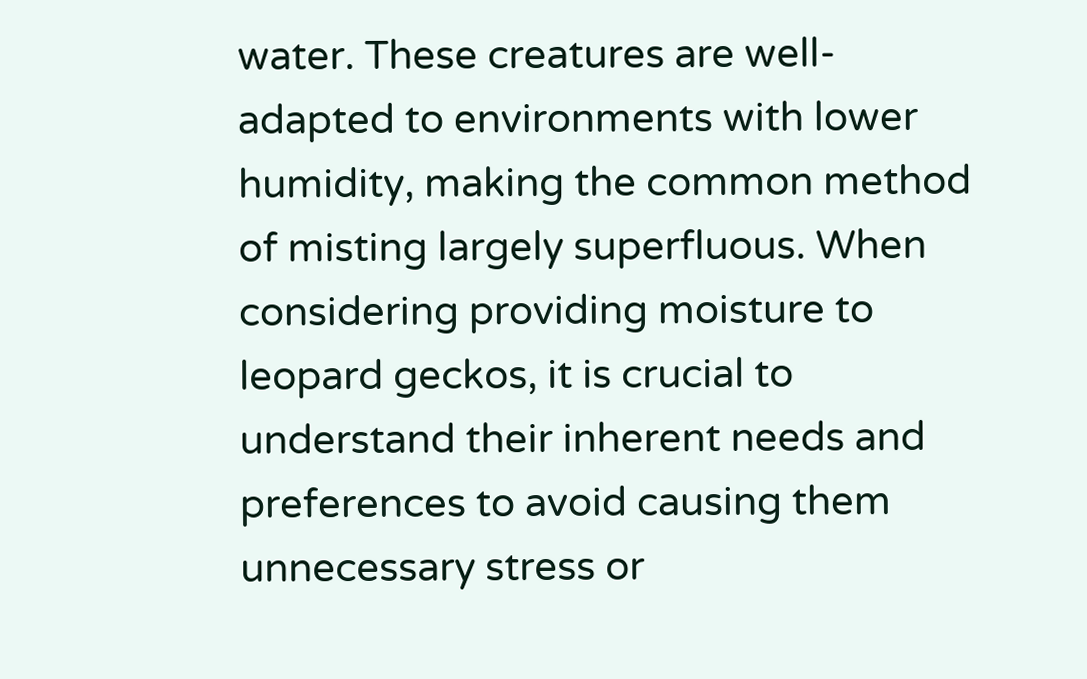water. These creatures are well-adapted to environments with lower humidity, making the common method of misting largely superfluous. When considering providing moisture to leopard geckos, it is crucial to understand their inherent needs and preferences to avoid causing them unnecessary stress or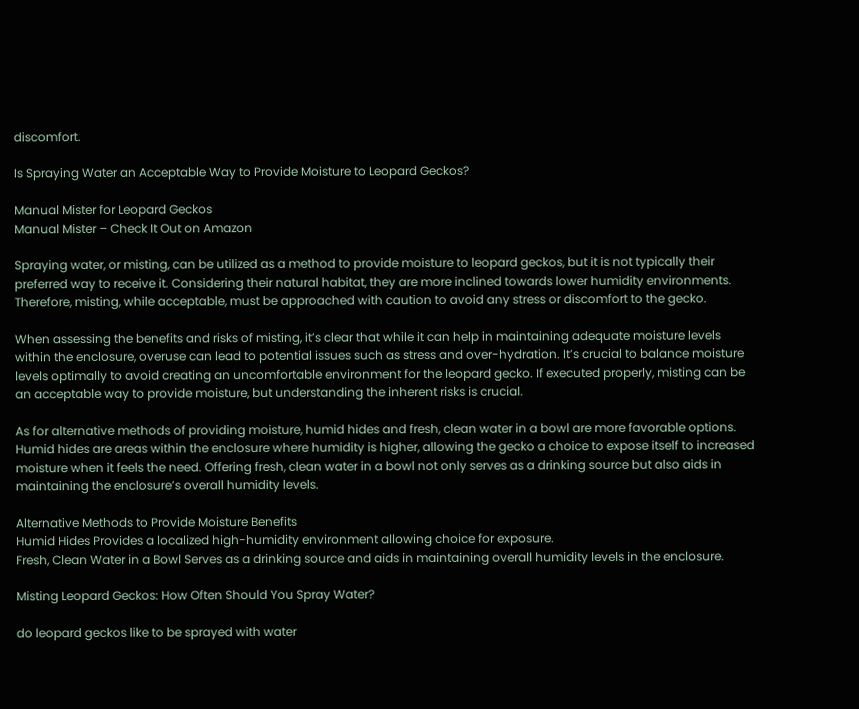discomfort.

Is Spraying Water an Acceptable Way to Provide Moisture to Leopard Geckos?

Manual Mister for Leopard Geckos
Manual Mister – Check It Out on Amazon

Spraying water, or misting, can be utilized as a method to provide moisture to leopard geckos, but it is not typically their preferred way to receive it. Considering their natural habitat, they are more inclined towards lower humidity environments. Therefore, misting, while acceptable, must be approached with caution to avoid any stress or discomfort to the gecko.

When assessing the benefits and risks of misting, it’s clear that while it can help in maintaining adequate moisture levels within the enclosure, overuse can lead to potential issues such as stress and over-hydration. It’s crucial to balance moisture levels optimally to avoid creating an uncomfortable environment for the leopard gecko. If executed properly, misting can be an acceptable way to provide moisture, but understanding the inherent risks is crucial.

As for alternative methods of providing moisture, humid hides and fresh, clean water in a bowl are more favorable options. Humid hides are areas within the enclosure where humidity is higher, allowing the gecko a choice to expose itself to increased moisture when it feels the need. Offering fresh, clean water in a bowl not only serves as a drinking source but also aids in maintaining the enclosure’s overall humidity levels.

Alternative Methods to Provide Moisture Benefits
Humid Hides Provides a localized high-humidity environment allowing choice for exposure.
Fresh, Clean Water in a Bowl Serves as a drinking source and aids in maintaining overall humidity levels in the enclosure.

Misting Leopard Geckos: How Often Should You Spray Water?

do leopard geckos like to be sprayed with water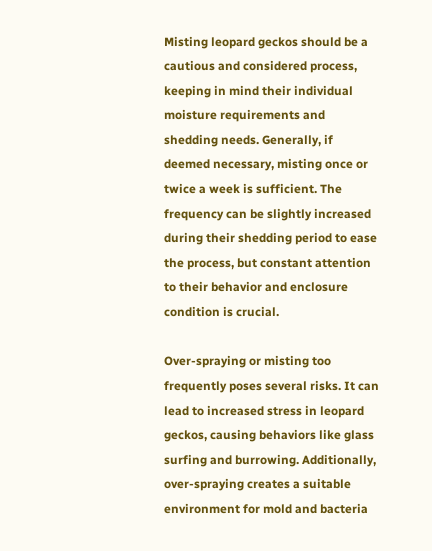Misting leopard geckos should be a cautious and considered process, keeping in mind their individual moisture requirements and shedding needs. Generally, if deemed necessary, misting once or twice a week is sufficient. The frequency can be slightly increased during their shedding period to ease the process, but constant attention to their behavior and enclosure condition is crucial.

Over-spraying or misting too frequently poses several risks. It can lead to increased stress in leopard geckos, causing behaviors like glass surfing and burrowing. Additionally, over-spraying creates a suitable environment for mold and bacteria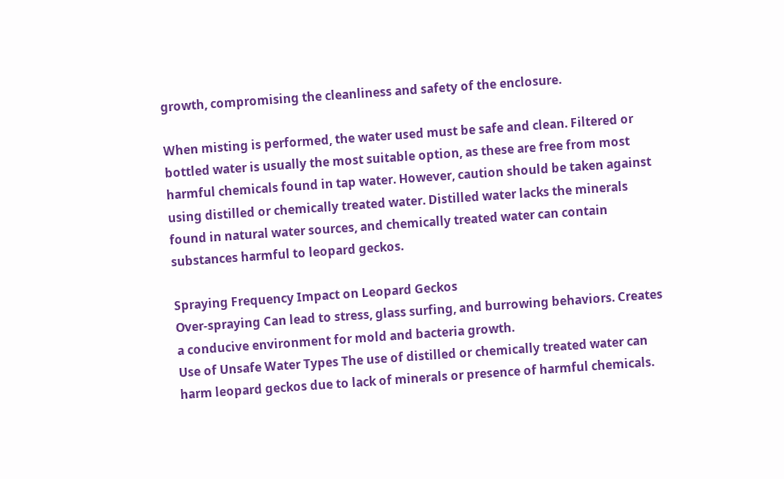growth, compromising the cleanliness and safety of the enclosure.

When misting is performed, the water used must be safe and clean. Filtered or bottled water is usually the most suitable option, as these are free from most harmful chemicals found in tap water. However, caution should be taken against using distilled or chemically treated water. Distilled water lacks the minerals found in natural water sources, and chemically treated water can contain substances harmful to leopard geckos.

Spraying Frequency Impact on Leopard Geckos
Over-spraying Can lead to stress, glass surfing, and burrowing behaviors. Creates a conducive environment for mold and bacteria growth.
Use of Unsafe Water Types The use of distilled or chemically treated water can harm leopard geckos due to lack of minerals or presence of harmful chemicals.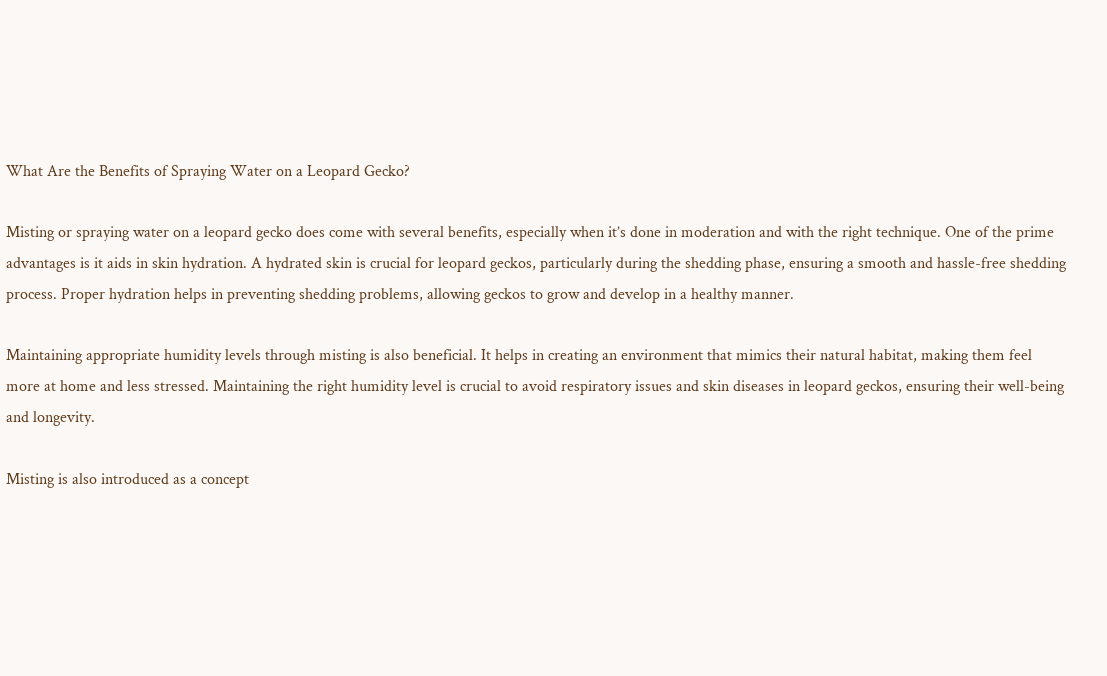What Are the Benefits of Spraying Water on a Leopard Gecko?

Misting or spraying water on a leopard gecko does come with several benefits, especially when it’s done in moderation and with the right technique. One of the prime advantages is it aids in skin hydration. A hydrated skin is crucial for leopard geckos, particularly during the shedding phase, ensuring a smooth and hassle-free shedding process. Proper hydration helps in preventing shedding problems, allowing geckos to grow and develop in a healthy manner.

Maintaining appropriate humidity levels through misting is also beneficial. It helps in creating an environment that mimics their natural habitat, making them feel more at home and less stressed. Maintaining the right humidity level is crucial to avoid respiratory issues and skin diseases in leopard geckos, ensuring their well-being and longevity.

Misting is also introduced as a concept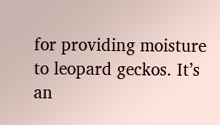for providing moisture to leopard geckos. It’s an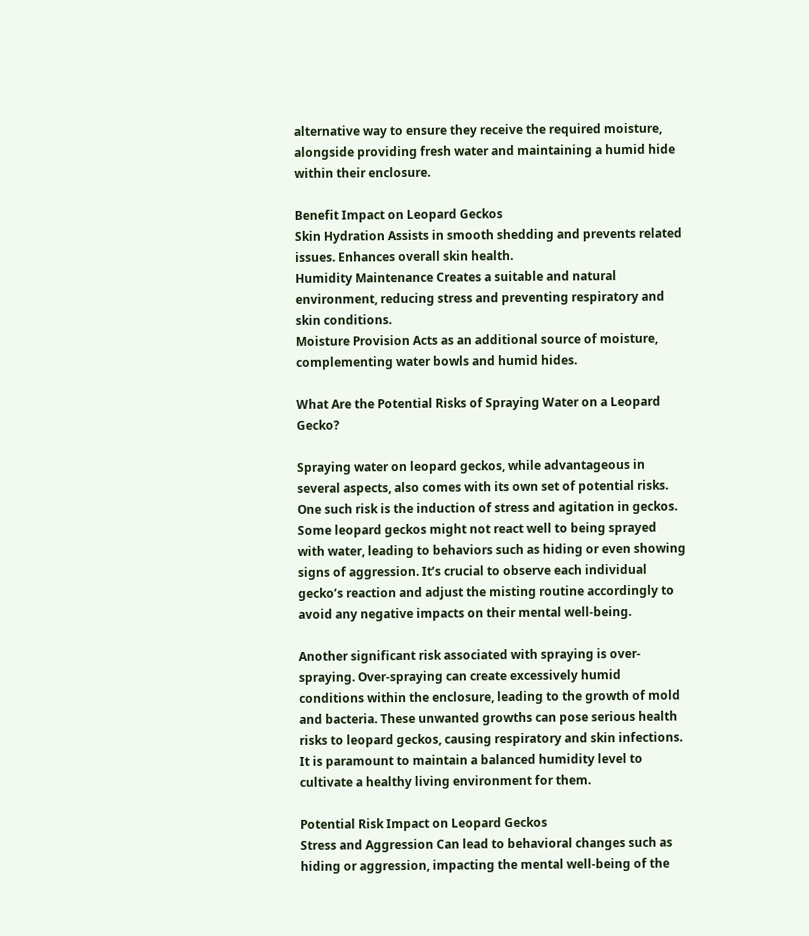alternative way to ensure they receive the required moisture, alongside providing fresh water and maintaining a humid hide within their enclosure.

Benefit Impact on Leopard Geckos
Skin Hydration Assists in smooth shedding and prevents related issues. Enhances overall skin health.
Humidity Maintenance Creates a suitable and natural environment, reducing stress and preventing respiratory and skin conditions.
Moisture Provision Acts as an additional source of moisture, complementing water bowls and humid hides.

What Are the Potential Risks of Spraying Water on a Leopard Gecko?

Spraying water on leopard geckos, while advantageous in several aspects, also comes with its own set of potential risks. One such risk is the induction of stress and agitation in geckos. Some leopard geckos might not react well to being sprayed with water, leading to behaviors such as hiding or even showing signs of aggression. It’s crucial to observe each individual gecko’s reaction and adjust the misting routine accordingly to avoid any negative impacts on their mental well-being.

Another significant risk associated with spraying is over-spraying. Over-spraying can create excessively humid conditions within the enclosure, leading to the growth of mold and bacteria. These unwanted growths can pose serious health risks to leopard geckos, causing respiratory and skin infections. It is paramount to maintain a balanced humidity level to cultivate a healthy living environment for them.

Potential Risk Impact on Leopard Geckos
Stress and Aggression Can lead to behavioral changes such as hiding or aggression, impacting the mental well-being of the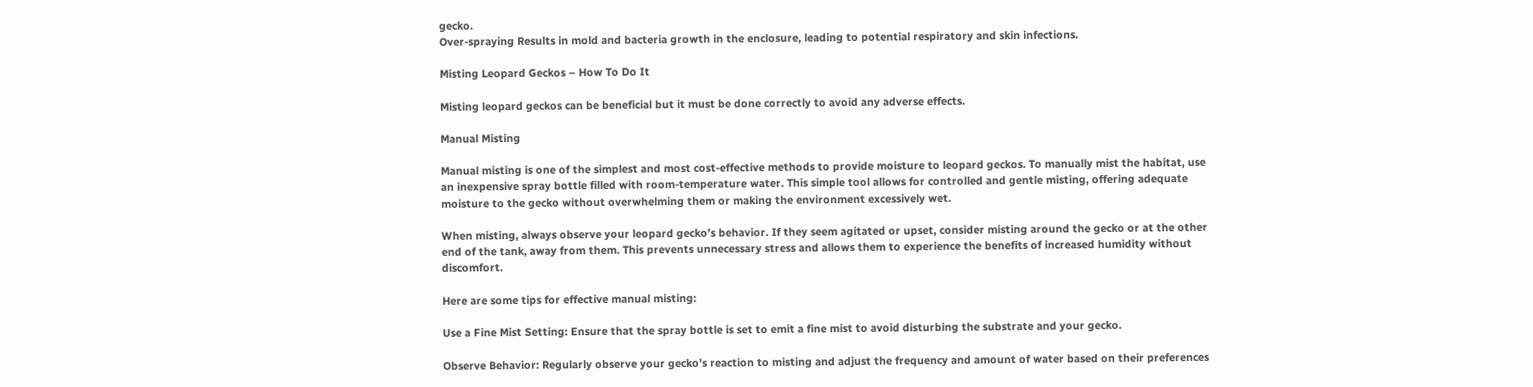gecko.
Over-spraying Results in mold and bacteria growth in the enclosure, leading to potential respiratory and skin infections.

Misting Leopard Geckos – How To Do It

Misting leopard geckos can be beneficial but it must be done correctly to avoid any adverse effects.

Manual Misting

Manual misting is one of the simplest and most cost-effective methods to provide moisture to leopard geckos. To manually mist the habitat, use an inexpensive spray bottle filled with room-temperature water. This simple tool allows for controlled and gentle misting, offering adequate moisture to the gecko without overwhelming them or making the environment excessively wet.

When misting, always observe your leopard gecko’s behavior. If they seem agitated or upset, consider misting around the gecko or at the other end of the tank, away from them. This prevents unnecessary stress and allows them to experience the benefits of increased humidity without discomfort.

Here are some tips for effective manual misting:

Use a Fine Mist Setting: Ensure that the spray bottle is set to emit a fine mist to avoid disturbing the substrate and your gecko.

Observe Behavior: Regularly observe your gecko’s reaction to misting and adjust the frequency and amount of water based on their preferences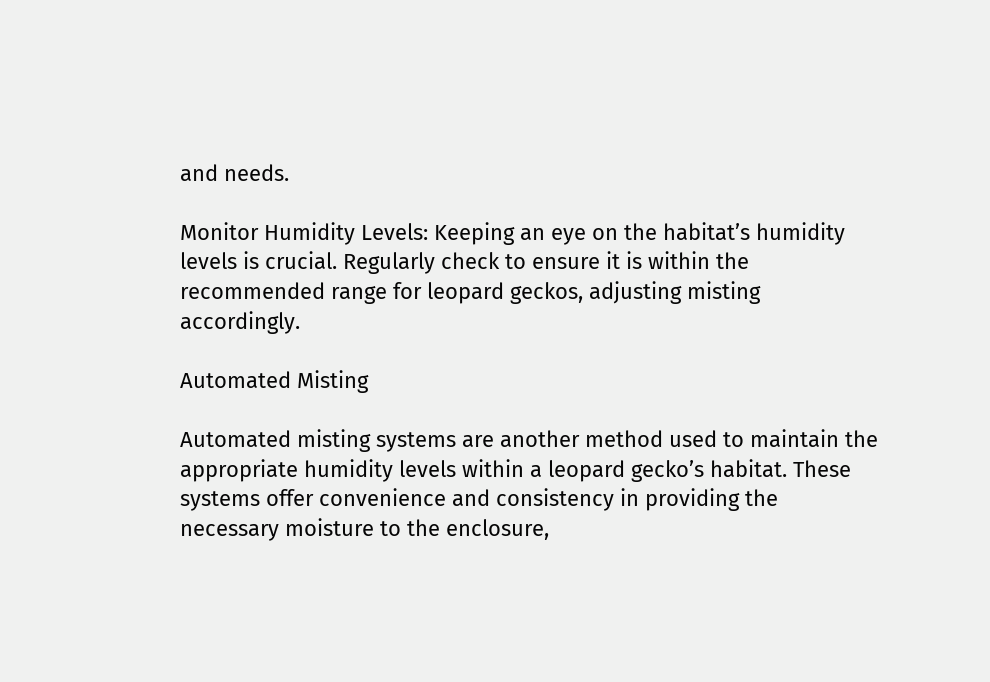and needs.

Monitor Humidity Levels: Keeping an eye on the habitat’s humidity levels is crucial. Regularly check to ensure it is within the recommended range for leopard geckos, adjusting misting accordingly.

Automated Misting

Automated misting systems are another method used to maintain the appropriate humidity levels within a leopard gecko’s habitat. These systems offer convenience and consistency in providing the necessary moisture to the enclosure,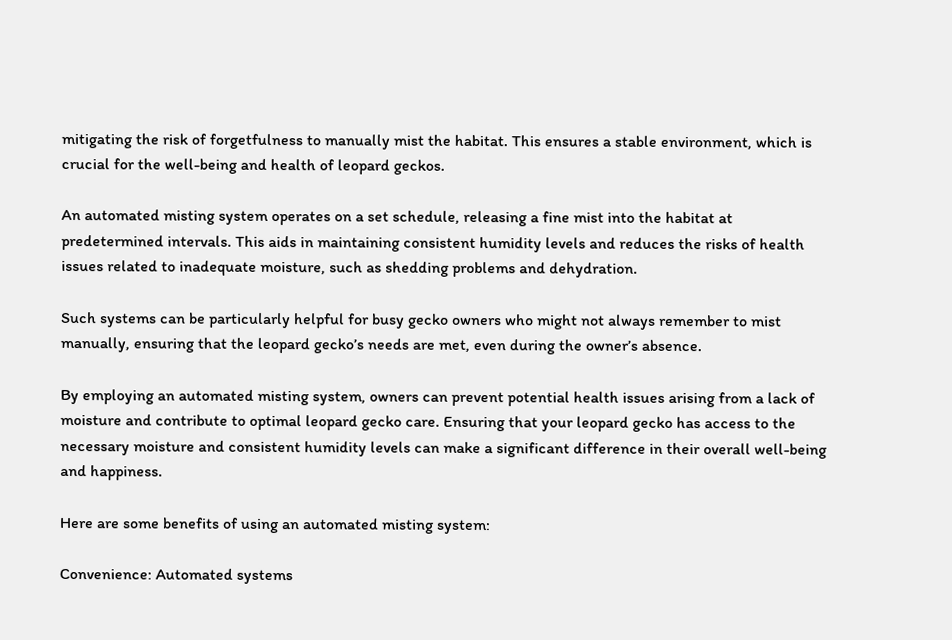mitigating the risk of forgetfulness to manually mist the habitat. This ensures a stable environment, which is crucial for the well-being and health of leopard geckos.

An automated misting system operates on a set schedule, releasing a fine mist into the habitat at predetermined intervals. This aids in maintaining consistent humidity levels and reduces the risks of health issues related to inadequate moisture, such as shedding problems and dehydration.

Such systems can be particularly helpful for busy gecko owners who might not always remember to mist manually, ensuring that the leopard gecko’s needs are met, even during the owner’s absence.

By employing an automated misting system, owners can prevent potential health issues arising from a lack of moisture and contribute to optimal leopard gecko care. Ensuring that your leopard gecko has access to the necessary moisture and consistent humidity levels can make a significant difference in their overall well-being and happiness.

Here are some benefits of using an automated misting system:

Convenience: Automated systems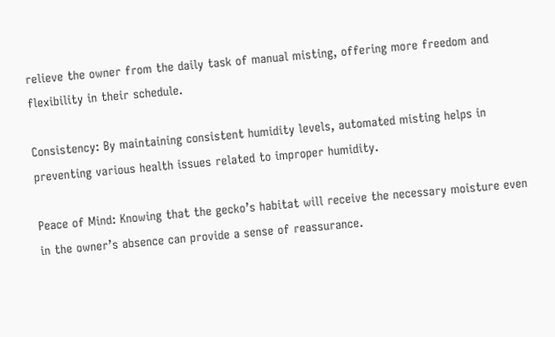relieve the owner from the daily task of manual misting, offering more freedom and flexibility in their schedule.

Consistency: By maintaining consistent humidity levels, automated misting helps in preventing various health issues related to improper humidity.

Peace of Mind: Knowing that the gecko’s habitat will receive the necessary moisture even in the owner’s absence can provide a sense of reassurance.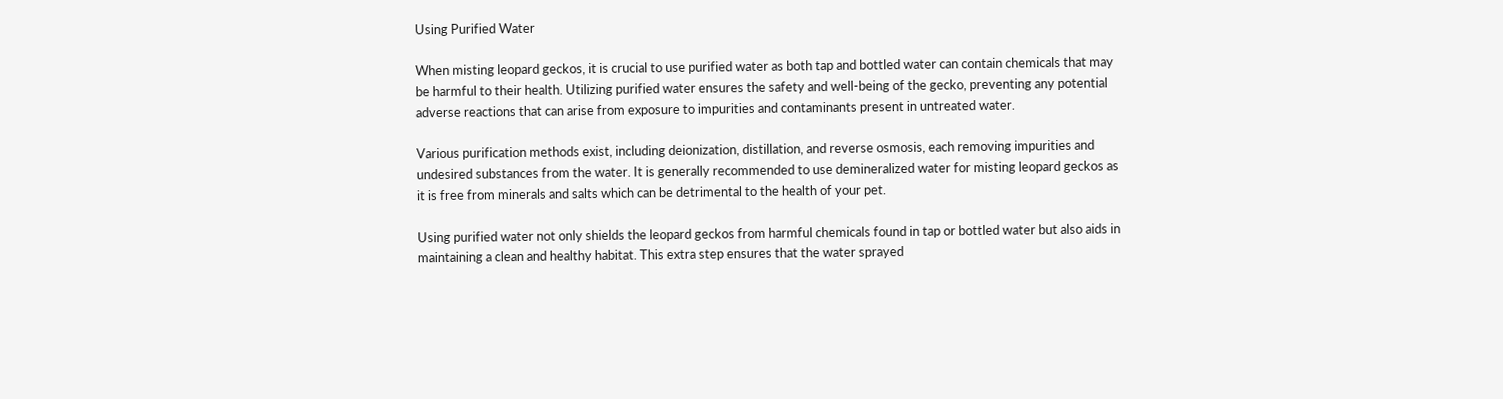Using Purified Water

When misting leopard geckos, it is crucial to use purified water as both tap and bottled water can contain chemicals that may be harmful to their health. Utilizing purified water ensures the safety and well-being of the gecko, preventing any potential adverse reactions that can arise from exposure to impurities and contaminants present in untreated water.

Various purification methods exist, including deionization, distillation, and reverse osmosis, each removing impurities and undesired substances from the water. It is generally recommended to use demineralized water for misting leopard geckos as it is free from minerals and salts which can be detrimental to the health of your pet.

Using purified water not only shields the leopard geckos from harmful chemicals found in tap or bottled water but also aids in maintaining a clean and healthy habitat. This extra step ensures that the water sprayed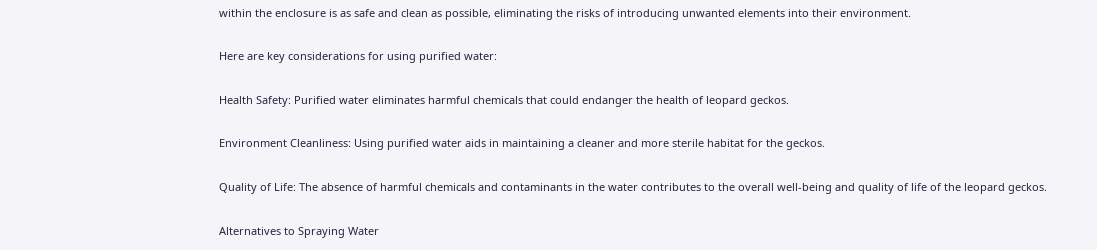within the enclosure is as safe and clean as possible, eliminating the risks of introducing unwanted elements into their environment.

Here are key considerations for using purified water:

Health Safety: Purified water eliminates harmful chemicals that could endanger the health of leopard geckos.

Environment Cleanliness: Using purified water aids in maintaining a cleaner and more sterile habitat for the geckos.

Quality of Life: The absence of harmful chemicals and contaminants in the water contributes to the overall well-being and quality of life of the leopard geckos.

Alternatives to Spraying Water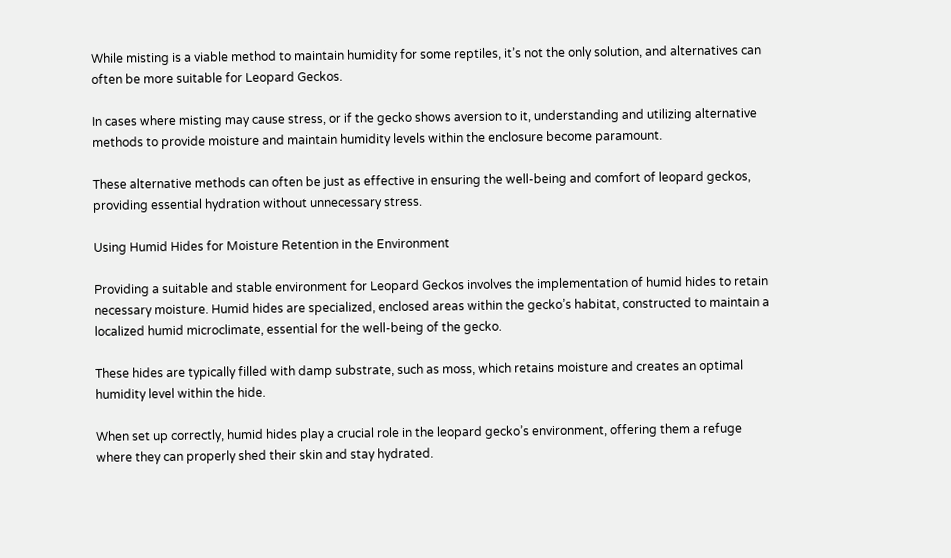While misting is a viable method to maintain humidity for some reptiles, it’s not the only solution, and alternatives can often be more suitable for Leopard Geckos.

In cases where misting may cause stress, or if the gecko shows aversion to it, understanding and utilizing alternative methods to provide moisture and maintain humidity levels within the enclosure become paramount.

These alternative methods can often be just as effective in ensuring the well-being and comfort of leopard geckos, providing essential hydration without unnecessary stress.

Using Humid Hides for Moisture Retention in the Environment

Providing a suitable and stable environment for Leopard Geckos involves the implementation of humid hides to retain necessary moisture. Humid hides are specialized, enclosed areas within the gecko’s habitat, constructed to maintain a localized humid microclimate, essential for the well-being of the gecko.

These hides are typically filled with damp substrate, such as moss, which retains moisture and creates an optimal humidity level within the hide.

When set up correctly, humid hides play a crucial role in the leopard gecko’s environment, offering them a refuge where they can properly shed their skin and stay hydrated.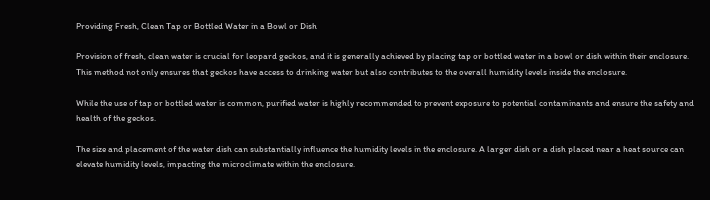Providing Fresh, Clean Tap or Bottled Water in a Bowl or Dish

Provision of fresh, clean water is crucial for leopard geckos, and it is generally achieved by placing tap or bottled water in a bowl or dish within their enclosure. This method not only ensures that geckos have access to drinking water but also contributes to the overall humidity levels inside the enclosure.

While the use of tap or bottled water is common, purified water is highly recommended to prevent exposure to potential contaminants and ensure the safety and health of the geckos.

The size and placement of the water dish can substantially influence the humidity levels in the enclosure. A larger dish or a dish placed near a heat source can elevate humidity levels, impacting the microclimate within the enclosure.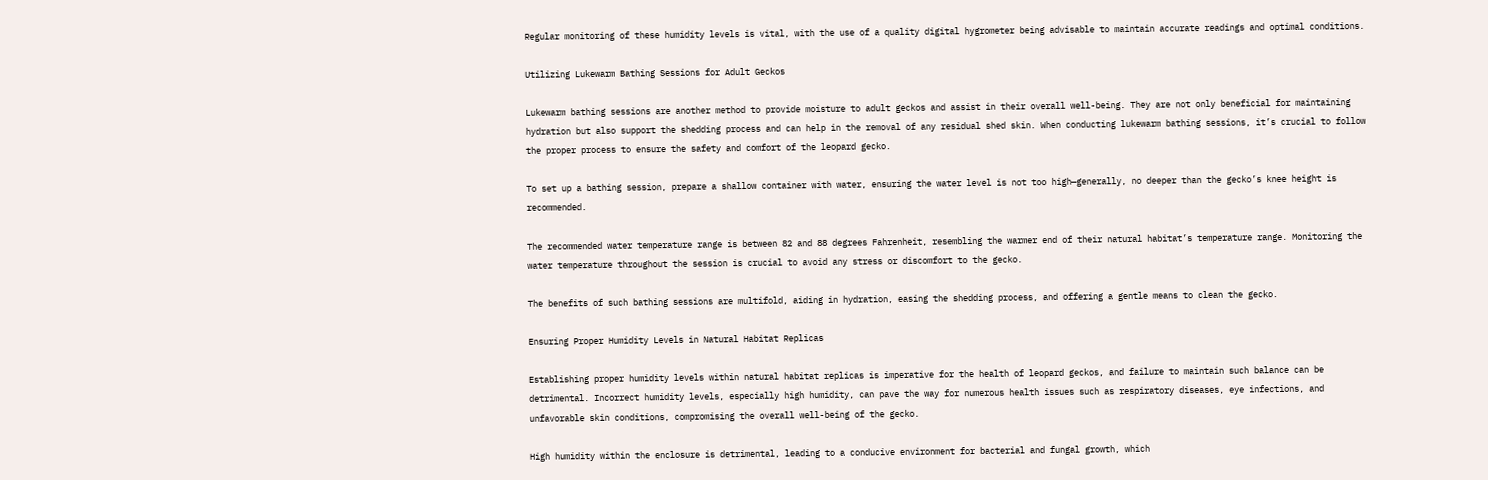Regular monitoring of these humidity levels is vital, with the use of a quality digital hygrometer being advisable to maintain accurate readings and optimal conditions.

Utilizing Lukewarm Bathing Sessions for Adult Geckos

Lukewarm bathing sessions are another method to provide moisture to adult geckos and assist in their overall well-being. They are not only beneficial for maintaining hydration but also support the shedding process and can help in the removal of any residual shed skin. When conducting lukewarm bathing sessions, it’s crucial to follow the proper process to ensure the safety and comfort of the leopard gecko.

To set up a bathing session, prepare a shallow container with water, ensuring the water level is not too high—generally, no deeper than the gecko’s knee height is recommended.

The recommended water temperature range is between 82 and 88 degrees Fahrenheit, resembling the warmer end of their natural habitat’s temperature range. Monitoring the water temperature throughout the session is crucial to avoid any stress or discomfort to the gecko.

The benefits of such bathing sessions are multifold, aiding in hydration, easing the shedding process, and offering a gentle means to clean the gecko.

Ensuring Proper Humidity Levels in Natural Habitat Replicas

Establishing proper humidity levels within natural habitat replicas is imperative for the health of leopard geckos, and failure to maintain such balance can be detrimental. Incorrect humidity levels, especially high humidity, can pave the way for numerous health issues such as respiratory diseases, eye infections, and unfavorable skin conditions, compromising the overall well-being of the gecko.

High humidity within the enclosure is detrimental, leading to a conducive environment for bacterial and fungal growth, which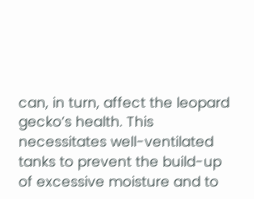can, in turn, affect the leopard gecko’s health. This necessitates well-ventilated tanks to prevent the build-up of excessive moisture and to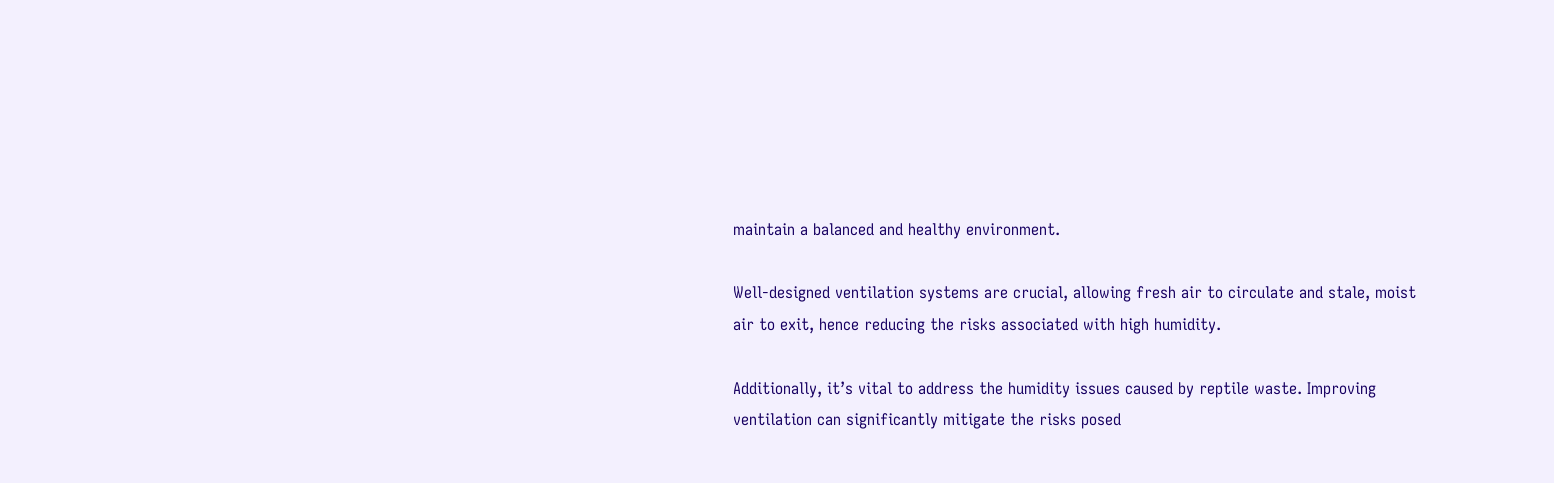maintain a balanced and healthy environment.

Well-designed ventilation systems are crucial, allowing fresh air to circulate and stale, moist air to exit, hence reducing the risks associated with high humidity.

Additionally, it’s vital to address the humidity issues caused by reptile waste. Improving ventilation can significantly mitigate the risks posed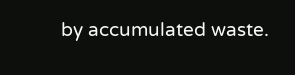by accumulated waste.